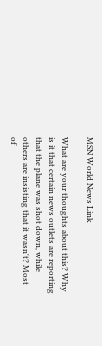MSN World News Link

What are your thoughts about this? Why is it that certain news outlets are reporting that the plane was shot down, while others are insisting that it wasn't? Most of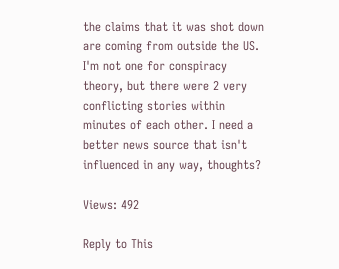the claims that it was shot down are coming from outside the US. I'm not one for conspiracy theory, but there were 2 very conflicting stories within minutes of each other. I need a better news source that isn't influenced in any way, thoughts?

Views: 492

Reply to This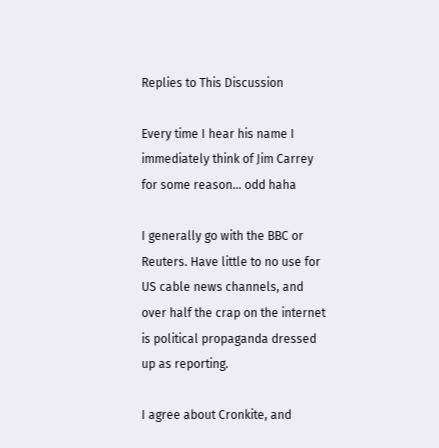Replies to This Discussion

Every time I hear his name I immediately think of Jim Carrey for some reason... odd haha

I generally go with the BBC or Reuters. Have little to no use for US cable news channels, and over half the crap on the internet is political propaganda dressed up as reporting.

I agree about Cronkite, and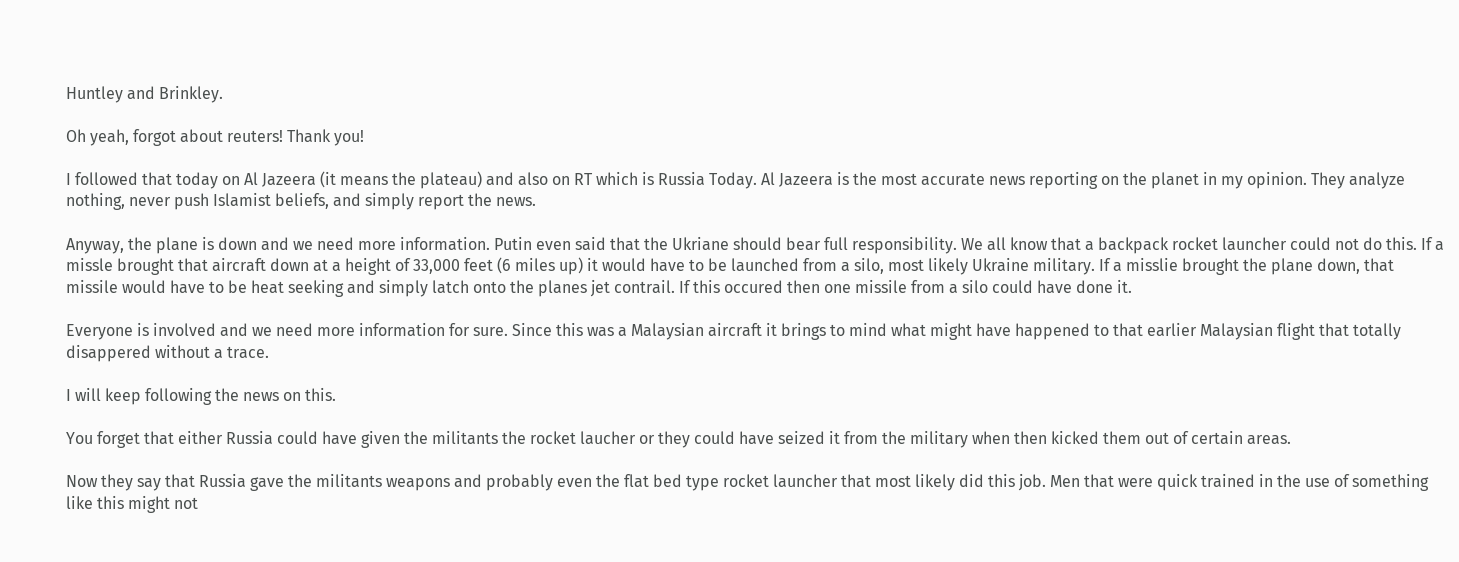Huntley and Brinkley.

Oh yeah, forgot about reuters! Thank you!

I followed that today on Al Jazeera (it means the plateau) and also on RT which is Russia Today. Al Jazeera is the most accurate news reporting on the planet in my opinion. They analyze nothing, never push Islamist beliefs, and simply report the news.

Anyway, the plane is down and we need more information. Putin even said that the Ukriane should bear full responsibility. We all know that a backpack rocket launcher could not do this. If a missle brought that aircraft down at a height of 33,000 feet (6 miles up) it would have to be launched from a silo, most likely Ukraine military. If a misslie brought the plane down, that missile would have to be heat seeking and simply latch onto the planes jet contrail. If this occured then one missile from a silo could have done it.

Everyone is involved and we need more information for sure. Since this was a Malaysian aircraft it brings to mind what might have happened to that earlier Malaysian flight that totally disappered without a trace.

I will keep following the news on this.

You forget that either Russia could have given the militants the rocket laucher or they could have seized it from the military when then kicked them out of certain areas.

Now they say that Russia gave the militants weapons and probably even the flat bed type rocket launcher that most likely did this job. Men that were quick trained in the use of something like this might not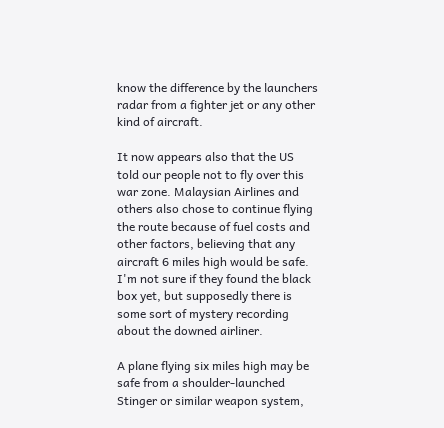know the difference by the launchers radar from a fighter jet or any other kind of aircraft.

It now appears also that the US told our people not to fly over this war zone. Malaysian Airlines and others also chose to continue flying the route because of fuel costs and other factors, believing that any aircraft 6 miles high would be safe. I'm not sure if they found the black box yet, but supposedly there is some sort of mystery recording about the downed airliner.

A plane flying six miles high may be safe from a shoulder-launched Stinger or similar weapon system,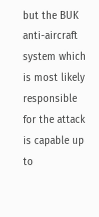but the BUK anti-aircraft system which is most likely responsible for the attack is capable up to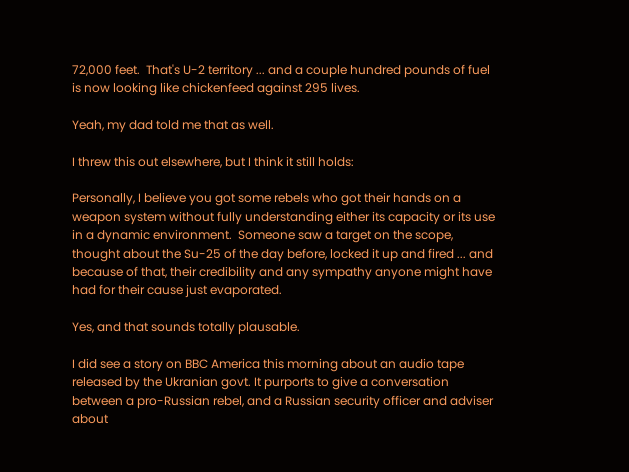72,000 feet.  That's U-2 territory ... and a couple hundred pounds of fuel is now looking like chickenfeed against 295 lives.

Yeah, my dad told me that as well.

I threw this out elsewhere, but I think it still holds:

Personally, I believe you got some rebels who got their hands on a weapon system without fully understanding either its capacity or its use in a dynamic environment.  Someone saw a target on the scope, thought about the Su-25 of the day before, locked it up and fired ... and because of that, their credibility and any sympathy anyone might have had for their cause just evaporated.

Yes, and that sounds totally plausable.

I did see a story on BBC America this morning about an audio tape released by the Ukranian govt. It purports to give a conversation between a pro-Russian rebel, and a Russian security officer and adviser about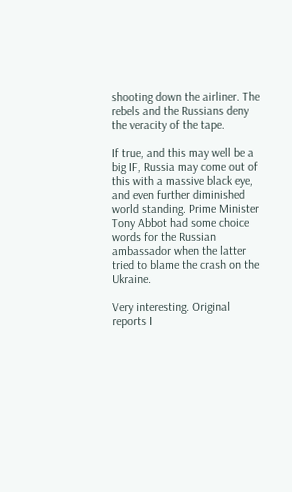shooting down the airliner. The rebels and the Russians deny the veracity of the tape.

If true, and this may well be a big IF, Russia may come out of this with a massive black eye, and even further diminished world standing. Prime Minister Tony Abbot had some choice words for the Russian ambassador when the latter tried to blame the crash on the Ukraine.

Very interesting. Original reports I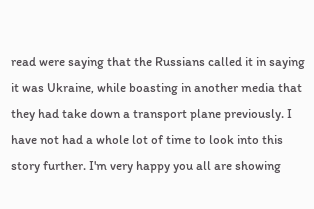read were saying that the Russians called it in saying it was Ukraine, while boasting in another media that they had take down a transport plane previously. I have not had a whole lot of time to look into this story further. I'm very happy you all are showing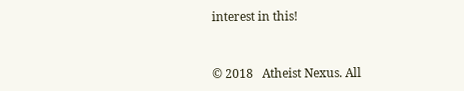interest in this!


© 2018   Atheist Nexus. All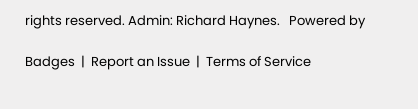rights reserved. Admin: Richard Haynes.   Powered by

Badges  |  Report an Issue  |  Terms of Service